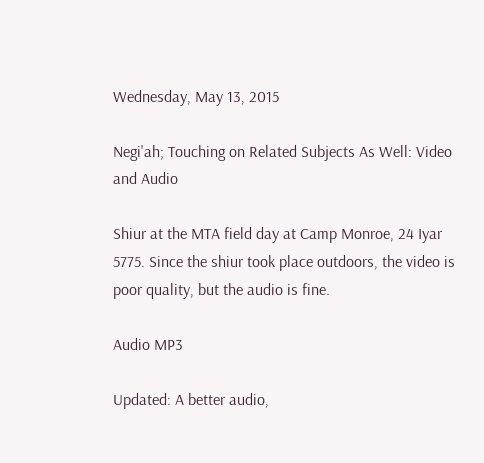Wednesday, May 13, 2015

Negi'ah; Touching on Related Subjects As Well: Video and Audio

Shiur at the MTA field day at Camp Monroe, 24 Iyar 5775. Since the shiur took place outdoors, the video is poor quality, but the audio is fine.

Audio MP3

Updated: A better audio,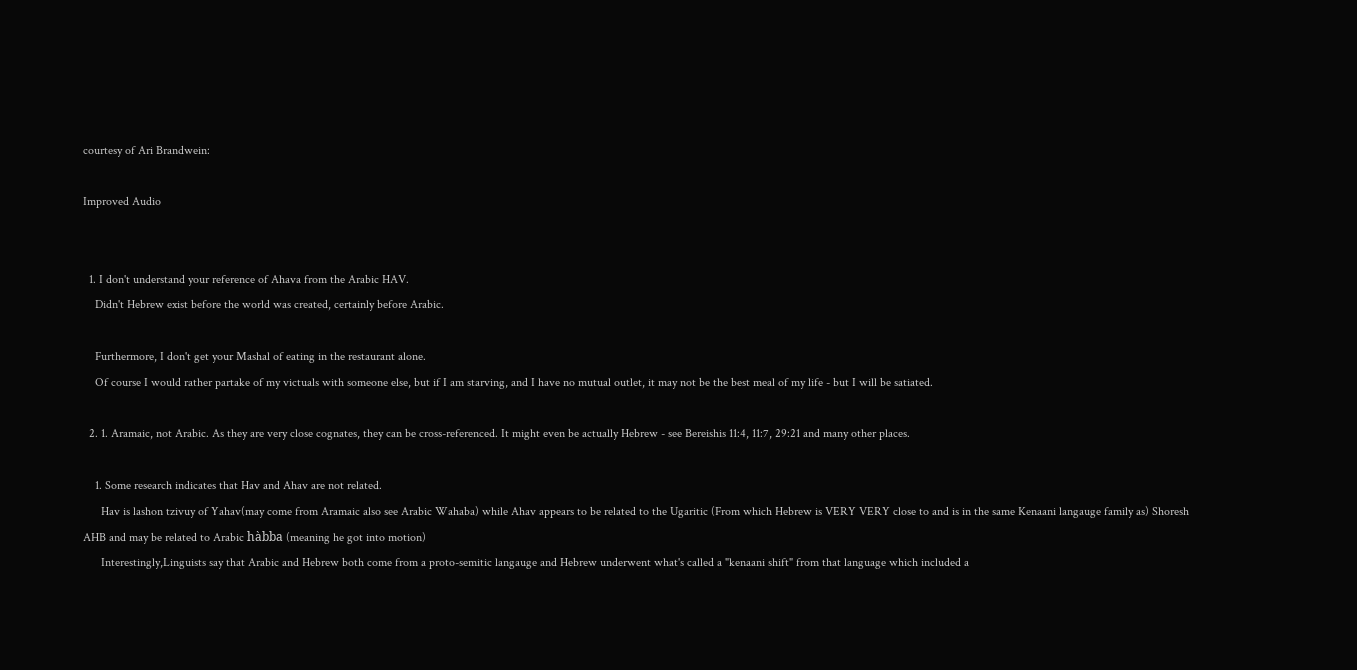courtesy of Ari Brandwein:

Improved Audio


  1. I don't understand your reference of Ahava from the Arabic HAV.
    Didn't Hebrew exist before the world was created, certainly before Arabic.

    Furthermore, I don't get your Mashal of eating in the restaurant alone.
    Of course I would rather partake of my victuals with someone else, but if I am starving, and I have no mutual outlet, it may not be the best meal of my life - but I will be satiated.

  2. 1. Aramaic, not Arabic. As they are very close cognates, they can be cross-referenced. It might even be actually Hebrew - see Bereishis 11:4, 11:7, 29:21 and many other places.

    1. Some research indicates that Hav and Ahav are not related.
      Hav is lashon tzivuy of Yahav(may come from Aramaic also see Arabic Wahaba) while Ahav appears to be related to the Ugaritic (From which Hebrew is VERY VERY close to and is in the same Kenaani langauge family as) Shoresh AHB and may be related to Arabic hàbba (meaning he got into motion)
      Interestingly,Linguists say that Arabic and Hebrew both come from a proto-semitic langauge and Hebrew underwent what's called a "kenaani shift" from that language which included a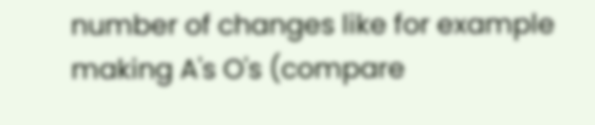number of changes like for example making A's O's (compare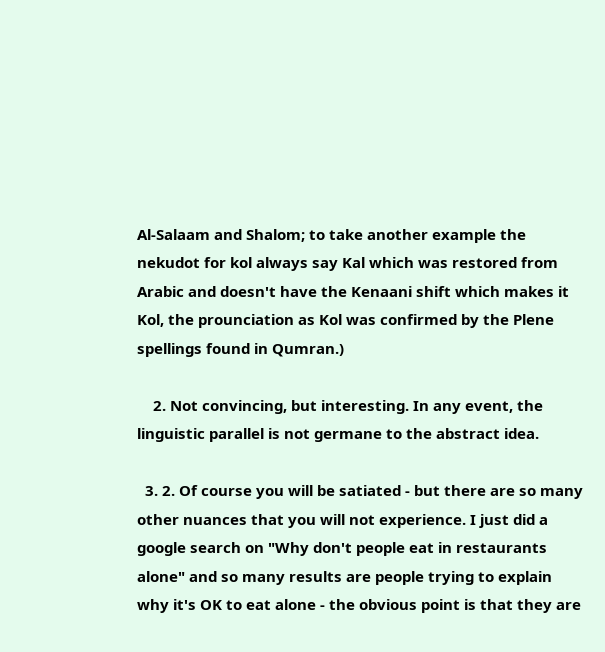Al-Salaam and Shalom; to take another example the nekudot for kol always say Kal which was restored from Arabic and doesn't have the Kenaani shift which makes it Kol, the prounciation as Kol was confirmed by the Plene spellings found in Qumran.)

    2. Not convincing, but interesting. In any event, the linguistic parallel is not germane to the abstract idea.

  3. 2. Of course you will be satiated - but there are so many other nuances that you will not experience. I just did a google search on "Why don't people eat in restaurants alone" and so many results are people trying to explain why it's OK to eat alone - the obvious point is that they are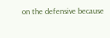on the defensive because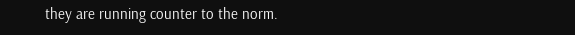they are running counter to the norm.